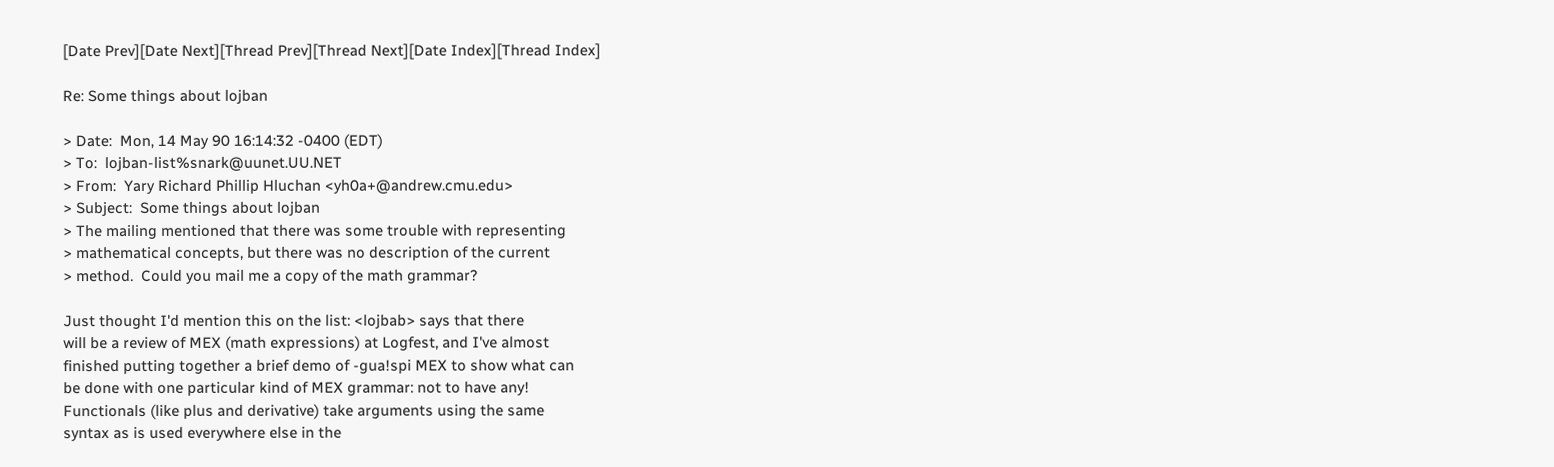[Date Prev][Date Next][Thread Prev][Thread Next][Date Index][Thread Index]

Re: Some things about lojban

> Date:  Mon, 14 May 90 16:14:32 -0400 (EDT)
> To:  lojban-list%snark@uunet.UU.NET
> From:  Yary Richard Phillip Hluchan <yh0a+@andrew.cmu.edu>
> Subject:  Some things about lojban
> The mailing mentioned that there was some trouble with representing
> mathematical concepts, but there was no description of the current
> method.  Could you mail me a copy of the math grammar?

Just thought I'd mention this on the list: <lojbab> says that there
will be a review of MEX (math expressions) at Logfest, and I've almost
finished putting together a brief demo of -gua!spi MEX to show what can
be done with one particular kind of MEX grammar: not to have any!
Functionals (like plus and derivative) take arguments using the same
syntax as is used everywhere else in the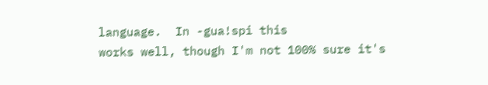language.  In -gua!spi this
works well, though I'm not 100% sure it's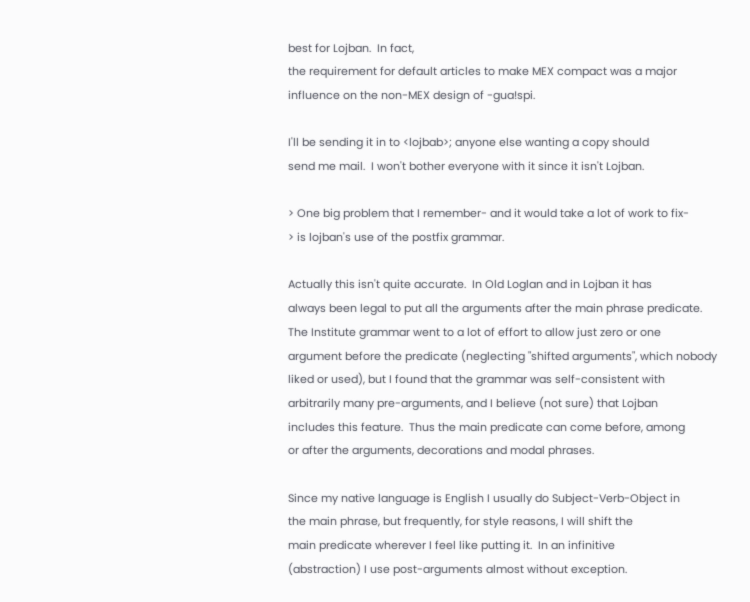best for Lojban.  In fact,
the requirement for default articles to make MEX compact was a major
influence on the non-MEX design of -gua!spi.

I'll be sending it in to <lojbab>; anyone else wanting a copy should
send me mail.  I won't bother everyone with it since it isn't Lojban.

> One big problem that I remember- and it would take a lot of work to fix-
> is lojban's use of the postfix grammar.

Actually this isn't quite accurate.  In Old Loglan and in Lojban it has
always been legal to put all the arguments after the main phrase predicate.
The Institute grammar went to a lot of effort to allow just zero or one
argument before the predicate (neglecting "shifted arguments", which nobody
liked or used), but I found that the grammar was self-consistent with
arbitrarily many pre-arguments, and I believe (not sure) that Lojban
includes this feature.  Thus the main predicate can come before, among
or after the arguments, decorations and modal phrases.

Since my native language is English I usually do Subject-Verb-Object in
the main phrase, but frequently, for style reasons, I will shift the
main predicate wherever I feel like putting it.  In an infinitive
(abstraction) I use post-arguments almost without exception.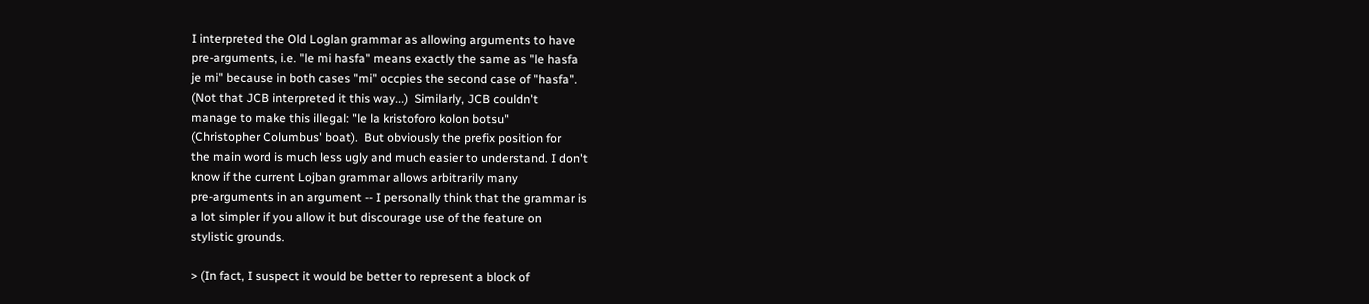I interpreted the Old Loglan grammar as allowing arguments to have
pre-arguments, i.e. "le mi hasfa" means exactly the same as "le hasfa
je mi" because in both cases "mi" occpies the second case of "hasfa".
(Not that JCB interpreted it this way...)  Similarly, JCB couldn't
manage to make this illegal: "le la kristoforo kolon botsu"
(Christopher Columbus' boat).  But obviously the prefix position for
the main word is much less ugly and much easier to understand. I don't
know if the current Lojban grammar allows arbitrarily many
pre-arguments in an argument -- I personally think that the grammar is
a lot simpler if you allow it but discourage use of the feature on
stylistic grounds.

> (In fact, I suspect it would be better to represent a block of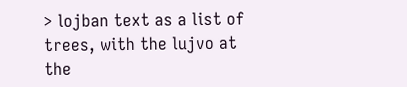> lojban text as a list of trees, with the lujvo at the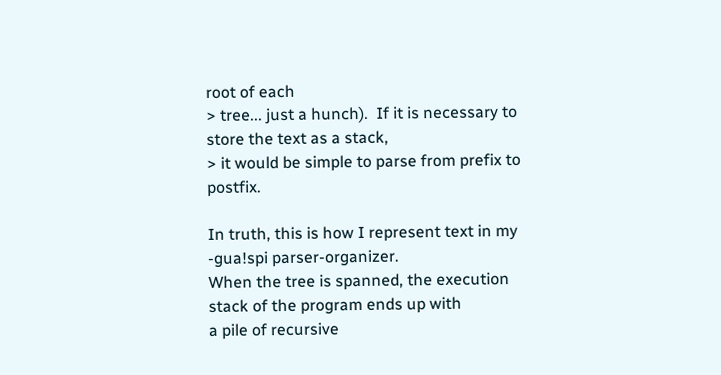root of each
> tree... just a hunch).  If it is necessary to store the text as a stack,
> it would be simple to parse from prefix to postfix.

In truth, this is how I represent text in my -gua!spi parser-organizer.
When the tree is spanned, the execution stack of the program ends up with
a pile of recursive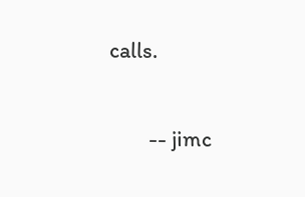calls.

        -- jimc